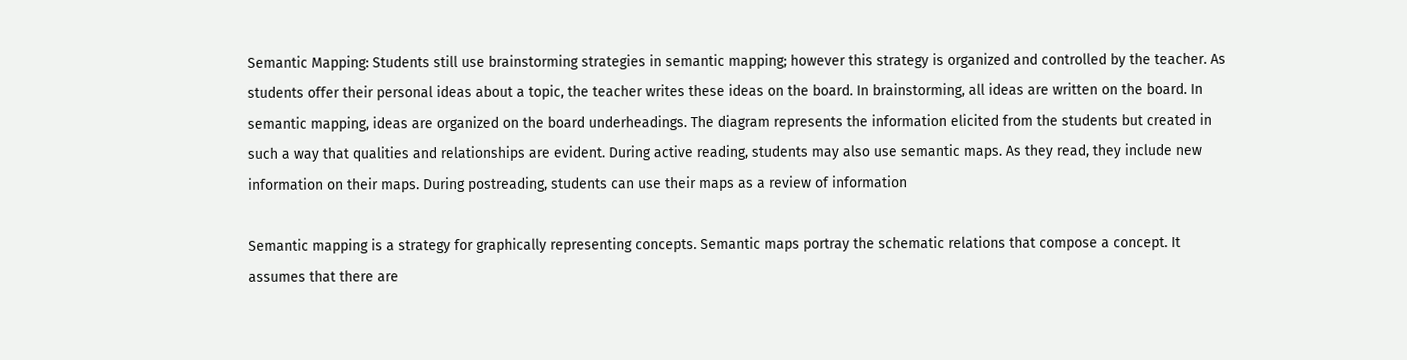Semantic Mapping: Students still use brainstorming strategies in semantic mapping; however this strategy is organized and controlled by the teacher. As students offer their personal ideas about a topic, the teacher writes these ideas on the board. In brainstorming, all ideas are written on the board. In semantic mapping, ideas are organized on the board underheadings. The diagram represents the information elicited from the students but created in such a way that qualities and relationships are evident. During active reading, students may also use semantic maps. As they read, they include new information on their maps. During postreading, students can use their maps as a review of information

Semantic mapping is a strategy for graphically representing concepts. Semantic maps portray the schematic relations that compose a concept. It assumes that there are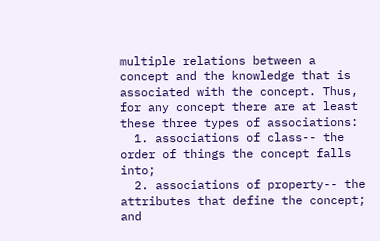multiple relations between a concept and the knowledge that is associated with the concept. Thus, for any concept there are at least these three types of associations:
  1. associations of class-- the order of things the concept falls into;
  2. associations of property-- the attributes that define the concept; and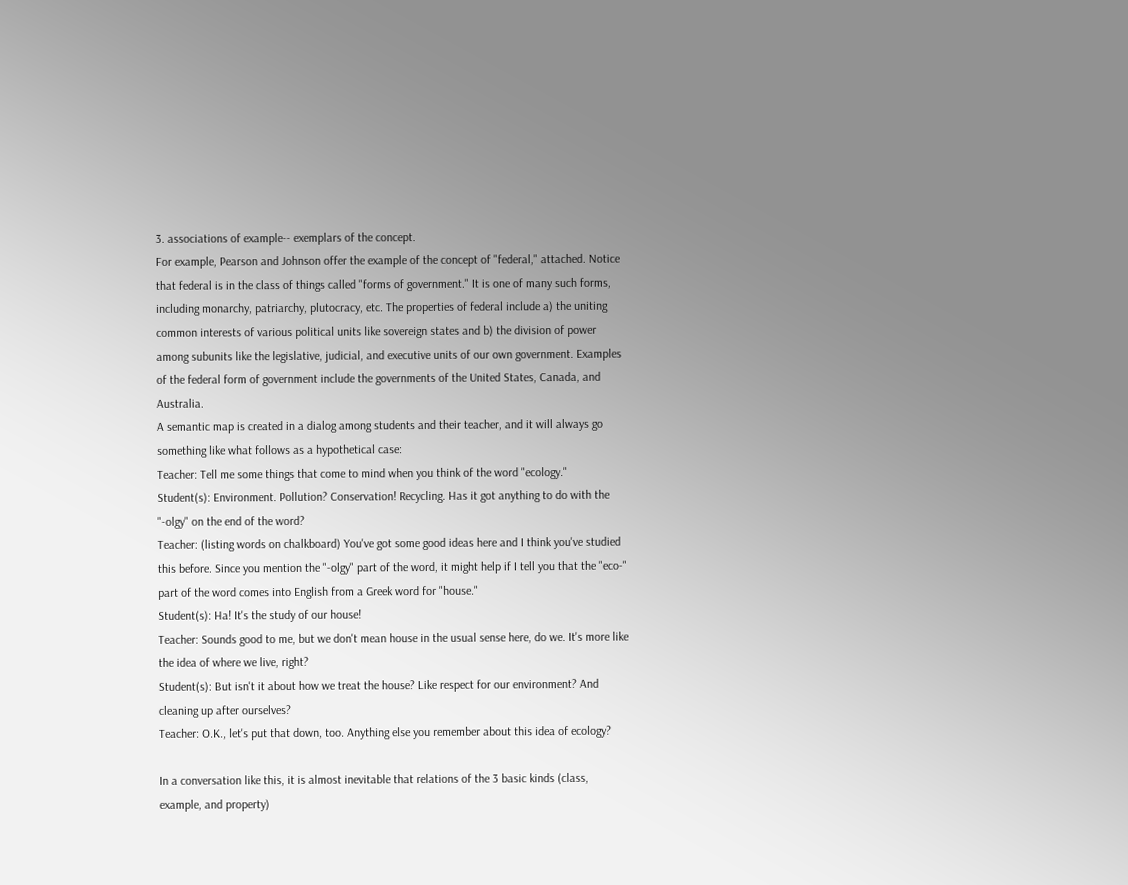3. associations of example-- exemplars of the concept.
For example, Pearson and Johnson offer the example of the concept of "federal," attached. Notice that federal is in the class of things called "forms of government." It is one of many such forms, including monarchy, patriarchy, plutocracy, etc. The properties of federal include a) the uniting common interests of various political units like sovereign states and b) the division of power among subunits like the legislative, judicial, and executive units of our own government. Examples of the federal form of government include the governments of the United States, Canada, and Australia.
A semantic map is created in a dialog among students and their teacher, and it will always go something like what follows as a hypothetical case:
Teacher: Tell me some things that come to mind when you think of the word "ecology."
Student(s): Environment. Pollution? Conservation! Recycling. Has it got anything to do with the "-olgy" on the end of the word?
Teacher: (listing words on chalkboard) You've got some good ideas here and I think you've studied this before. Since you mention the "-olgy" part of the word, it might help if I tell you that the "eco-" part of the word comes into English from a Greek word for "house."
Student(s): Ha! It's the study of our house!
Teacher: Sounds good to me, but we don't mean house in the usual sense here, do we. It's more like the idea of where we live, right?
Student(s): But isn't it about how we treat the house? Like respect for our environment? And cleaning up after ourselves?
Teacher: O.K., let's put that down, too. Anything else you remember about this idea of ecology?

In a conversation like this, it is almost inevitable that relations of the 3 basic kinds (class, example, and property)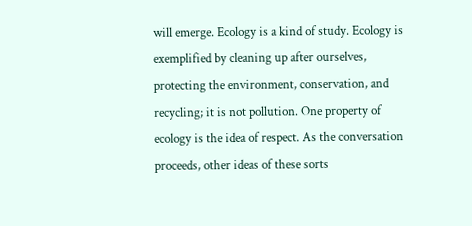will emerge. Ecology is a kind of study. Ecology is exemplified by cleaning up after ourselves, protecting the environment, conservation, and recycling; it is not pollution. One property of ecology is the idea of respect. As the conversation proceeds, other ideas of these sorts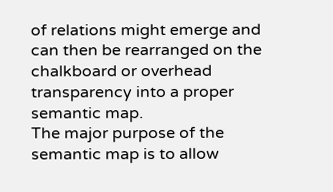of relations might emerge and can then be rearranged on the chalkboard or overhead transparency into a proper semantic map.
The major purpose of the semantic map is to allow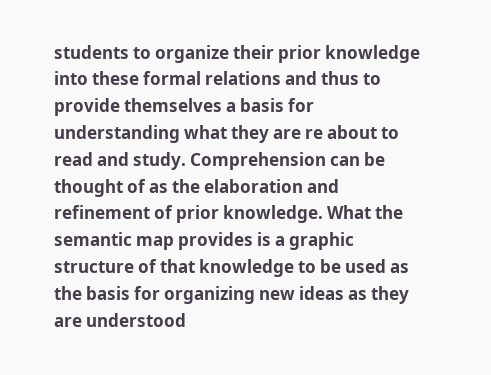students to organize their prior knowledge into these formal relations and thus to provide themselves a basis for understanding what they are re about to read and study. Comprehension can be thought of as the elaboration and refinement of prior knowledge. What the semantic map provides is a graphic structure of that knowledge to be used as the basis for organizing new ideas as they are understood